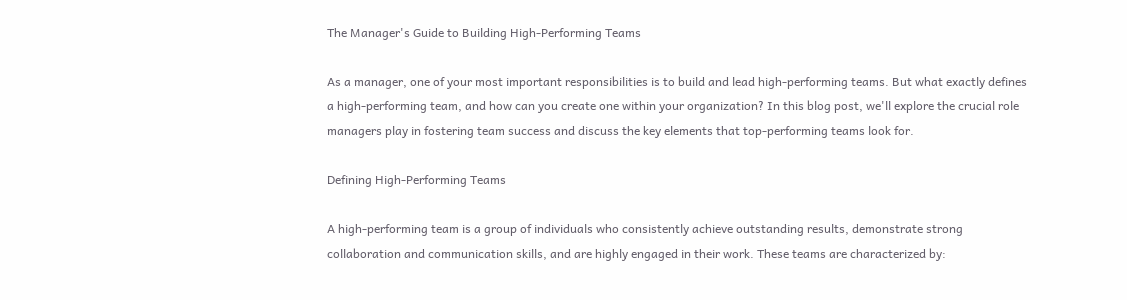The Manager's Guide to Building High-Performing Teams

As a manager, one of your most important responsibilities is to build and lead high-performing teams. But what exactly defines a high-performing team, and how can you create one within your organization? In this blog post, we'll explore the crucial role managers play in fostering team success and discuss the key elements that top-performing teams look for.

Defining High-Performing Teams

A high-performing team is a group of individuals who consistently achieve outstanding results, demonstrate strong collaboration and communication skills, and are highly engaged in their work. These teams are characterized by: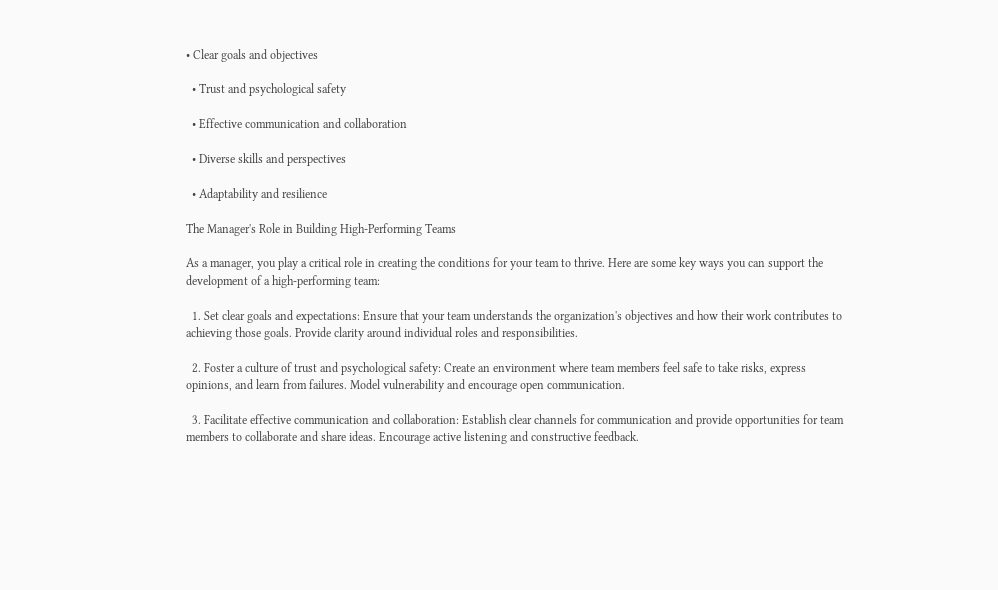• Clear goals and objectives

  • Trust and psychological safety

  • Effective communication and collaboration

  • Diverse skills and perspectives

  • Adaptability and resilience

The Manager's Role in Building High-Performing Teams

As a manager, you play a critical role in creating the conditions for your team to thrive. Here are some key ways you can support the development of a high-performing team:

  1. Set clear goals and expectations: Ensure that your team understands the organization's objectives and how their work contributes to achieving those goals. Provide clarity around individual roles and responsibilities.

  2. Foster a culture of trust and psychological safety: Create an environment where team members feel safe to take risks, express opinions, and learn from failures. Model vulnerability and encourage open communication.

  3. Facilitate effective communication and collaboration: Establish clear channels for communication and provide opportunities for team members to collaborate and share ideas. Encourage active listening and constructive feedback.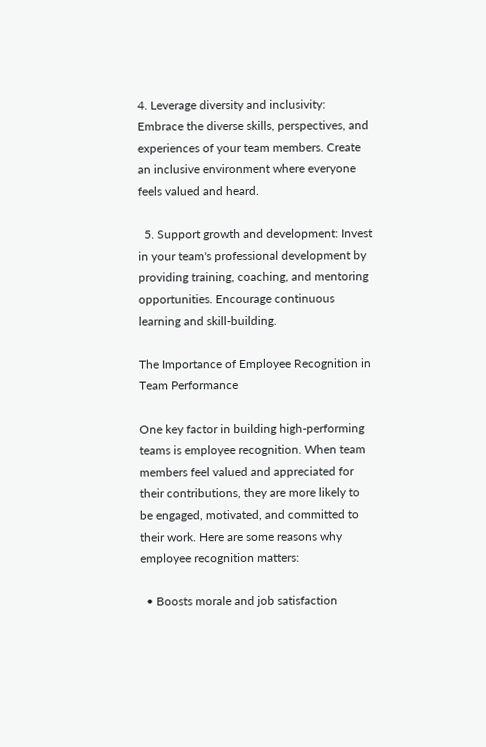4. Leverage diversity and inclusivity: Embrace the diverse skills, perspectives, and experiences of your team members. Create an inclusive environment where everyone feels valued and heard.

  5. Support growth and development: Invest in your team's professional development by providing training, coaching, and mentoring opportunities. Encourage continuous learning and skill-building.

The Importance of Employee Recognition in Team Performance

One key factor in building high-performing teams is employee recognition. When team members feel valued and appreciated for their contributions, they are more likely to be engaged, motivated, and committed to their work. Here are some reasons why employee recognition matters:

  • Boosts morale and job satisfaction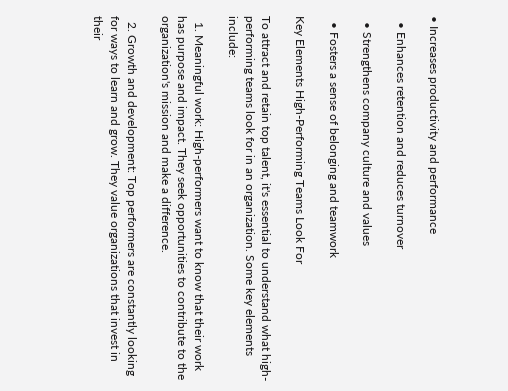• Increases productivity and performance

  • Enhances retention and reduces turnover

  • Strengthens company culture and values

  • Fosters a sense of belonging and teamwork

Key Elements High-Performing Teams Look For

To attract and retain top talent, it's essential to understand what high-performing teams look for in an organization. Some key elements include:

  1. Meaningful work: High-performers want to know that their work has purpose and impact. They seek opportunities to contribute to the organization's mission and make a difference.

  2. Growth and development: Top performers are constantly looking for ways to learn and grow. They value organizations that invest in their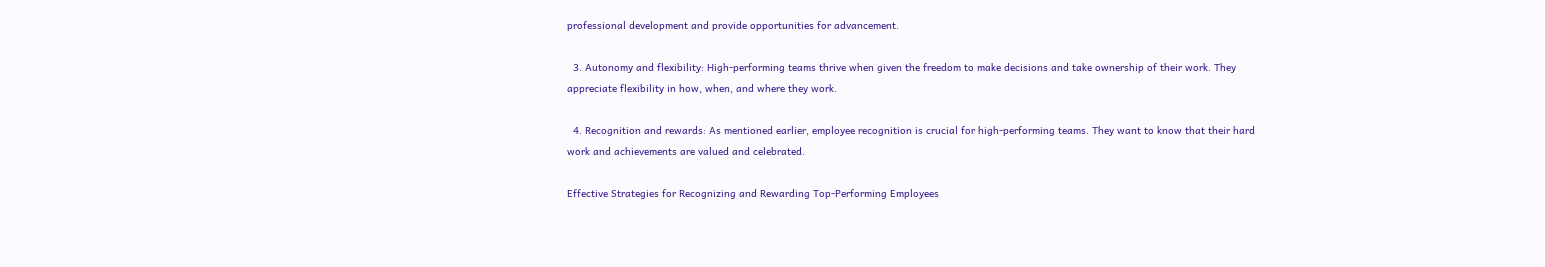professional development and provide opportunities for advancement.

  3. Autonomy and flexibility: High-performing teams thrive when given the freedom to make decisions and take ownership of their work. They appreciate flexibility in how, when, and where they work.

  4. Recognition and rewards: As mentioned earlier, employee recognition is crucial for high-performing teams. They want to know that their hard work and achievements are valued and celebrated.

Effective Strategies for Recognizing and Rewarding Top-Performing Employees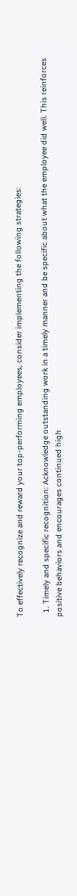To effectively recognize and reward your top-performing employees, consider implementing the following strategies:

  1. Timely and specific recognition: Acknowledge outstanding work in a timely manner and be specific about what the employee did well. This reinforces positive behaviors and encourages continued high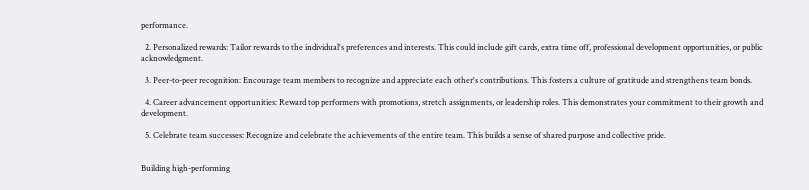performance.

  2. Personalized rewards: Tailor rewards to the individual's preferences and interests. This could include gift cards, extra time off, professional development opportunities, or public acknowledgment.

  3. Peer-to-peer recognition: Encourage team members to recognize and appreciate each other's contributions. This fosters a culture of gratitude and strengthens team bonds.

  4. Career advancement opportunities: Reward top performers with promotions, stretch assignments, or leadership roles. This demonstrates your commitment to their growth and development.

  5. Celebrate team successes: Recognize and celebrate the achievements of the entire team. This builds a sense of shared purpose and collective pride.


Building high-performing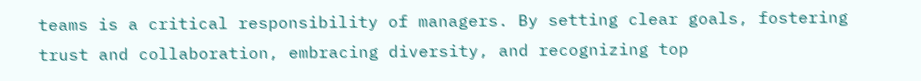teams is a critical responsibility of managers. By setting clear goals, fostering trust and collaboration, embracing diversity, and recognizing top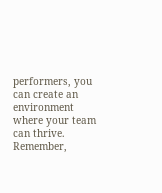performers, you can create an environment where your team can thrive. Remember,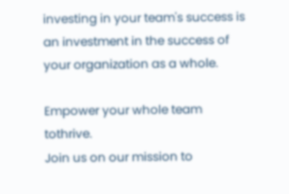investing in your team's success is an investment in the success of your organization as a whole.

Empower your whole team tothrive.
Join us on our mission to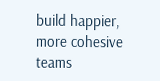build happier, more cohesive teams